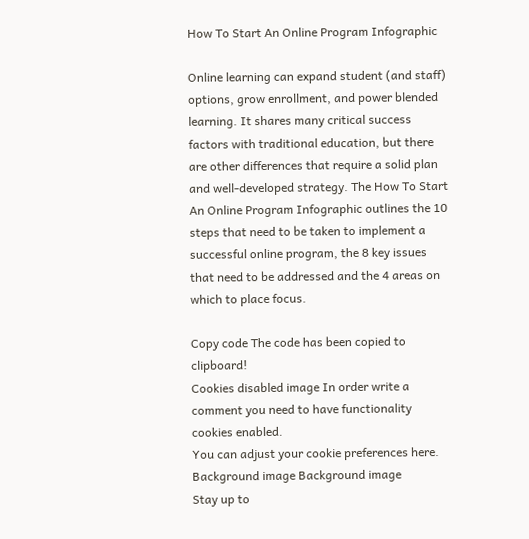How To Start An Online Program Infographic

Online learning can expand student (and staff) options, grow enrollment, and power blended learning. It shares many critical success factors with traditional education, but there are other differences that require a solid plan and well-developed strategy. The How To Start An Online Program Infographic outlines the 10 steps that need to be taken to implement a successful online program, the 8 key issues that need to be addressed and the 4 areas on which to place focus.

Copy code The code has been copied to clipboard!
Cookies disabled image In order write a comment you need to have functionality cookies enabled.
You can adjust your cookie preferences here.
Background image Background image
Stay up to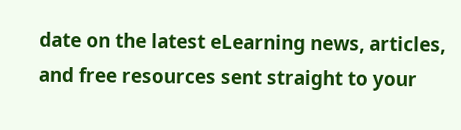date on the latest eLearning news, articles, and free resources sent straight to your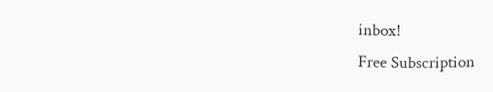inbox!
Free Subscription